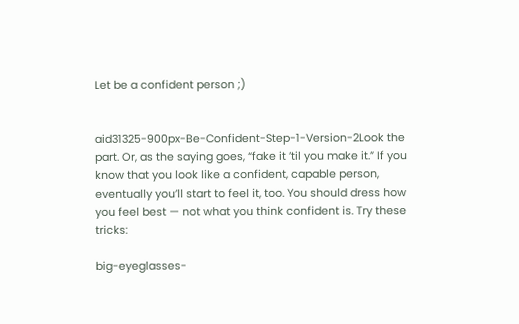Let be a confident person ;)


aid31325-900px-Be-Confident-Step-1-Version-2Look the part. Or, as the saying goes, “fake it ’til you make it.” If you know that you look like a confident, capable person, eventually you’ll start to feel it, too. You should dress how you feel best — not what you think confident is. Try these tricks:

big-eyeglasses-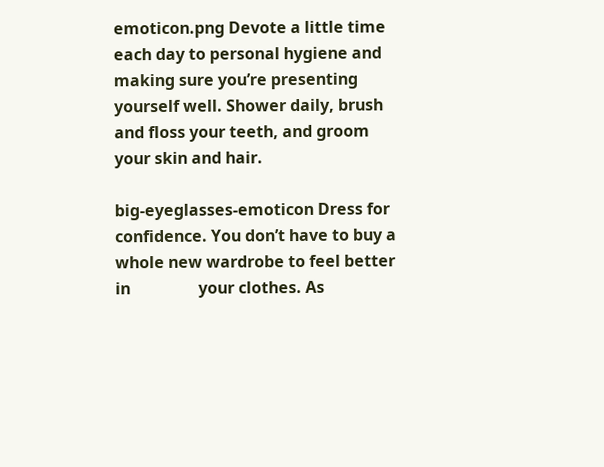emoticon.png Devote a little time each day to personal hygiene and making sure you’re presenting             yourself well. Shower daily, brush and floss your teeth, and groom your skin and hair.

big-eyeglasses-emoticon Dress for confidence. You don’t have to buy a whole new wardrobe to feel better in                 your clothes. As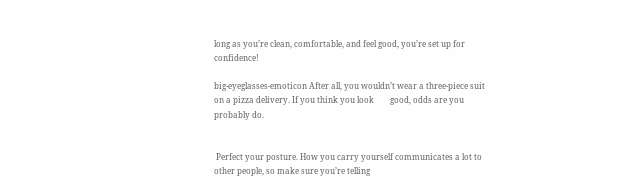long as you’re clean, comfortable, and feel good, you’re set up for                 confidence!

big-eyeglasses-emoticon After all, you wouldn’t wear a three-piece suit on a pizza delivery. If you think you look        good, odds are you probably do.


 Perfect your posture. How you carry yourself communicates a lot to other people, so make sure you’re telling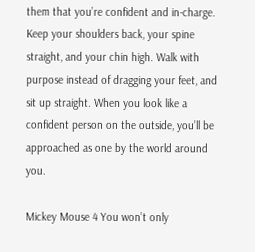them that you’re confident and in-charge. Keep your shoulders back, your spine straight, and your chin high. Walk with purpose instead of dragging your feet, and sit up straight. When you look like a confident person on the outside, you’ll be approached as one by the world around you.

Mickey Mouse 4 You won’t only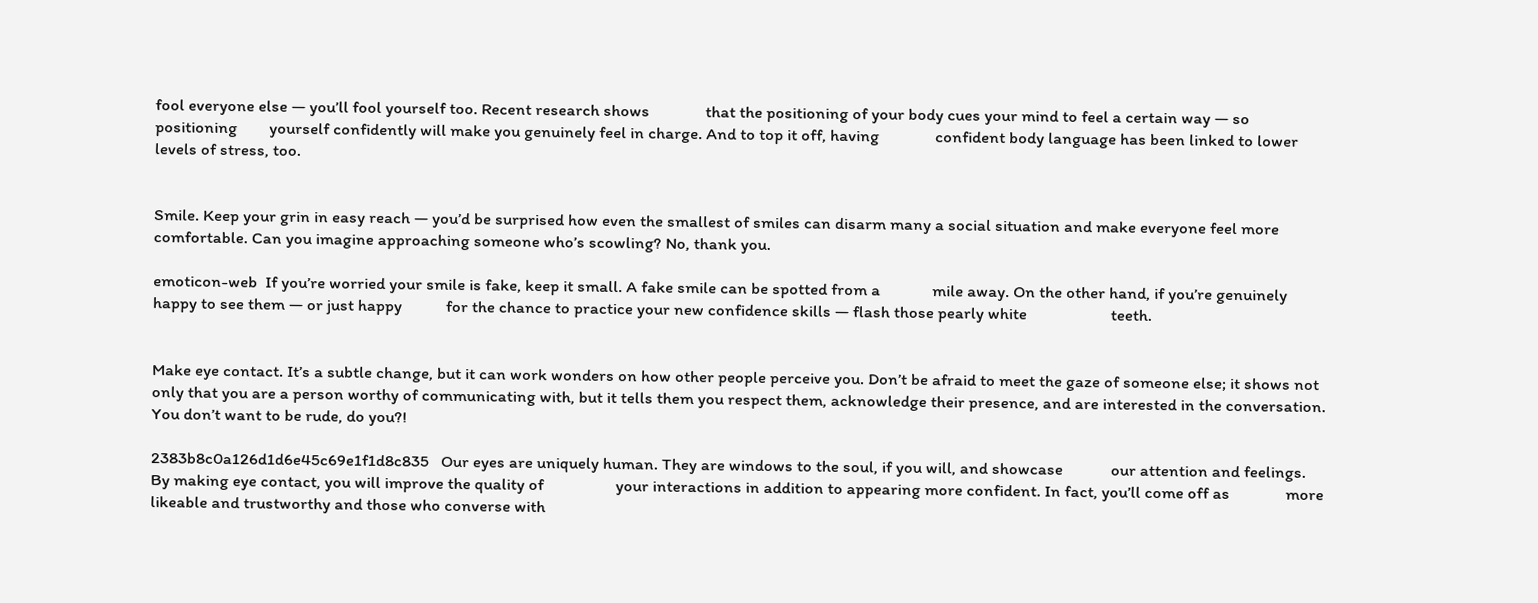fool everyone else — you’ll fool yourself too. Recent research shows              that the positioning of your body cues your mind to feel a certain way — so positioning        yourself confidently will make you genuinely feel in charge. And to top it off, having              confident body language has been linked to lower levels of stress, too.


Smile. Keep your grin in easy reach — you’d be surprised how even the smallest of smiles can disarm many a social situation and make everyone feel more comfortable. Can you imagine approaching someone who’s scowling? No, thank you.

emoticon-web  If you’re worried your smile is fake, keep it small. A fake smile can be spotted from a             mile away. On the other hand, if you’re genuinely happy to see them — or just happy           for the chance to practice your new confidence skills — flash those pearly white                     teeth.


Make eye contact. It’s a subtle change, but it can work wonders on how other people perceive you. Don’t be afraid to meet the gaze of someone else; it shows not only that you are a person worthy of communicating with, but it tells them you respect them, acknowledge their presence, and are interested in the conversation. You don’t want to be rude, do you?!

2383b8c0a126d1d6e45c69e1f1d8c835   Our eyes are uniquely human. They are windows to the soul, if you will, and showcase            our attention and feelings. By making eye contact, you will improve the quality of                  your interactions in addition to appearing more confident. In fact, you’ll come off as              more likeable and trustworthy and those who converse with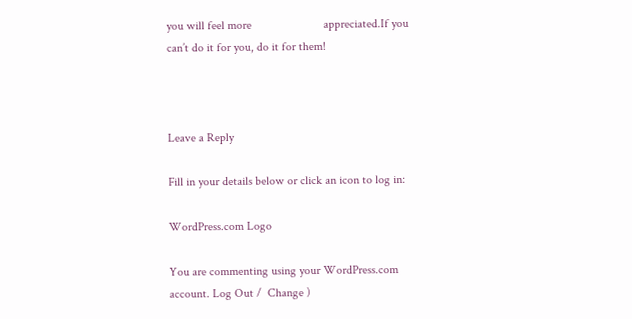you will feel more                        appreciated.If you can’t do it for you, do it for them!



Leave a Reply

Fill in your details below or click an icon to log in:

WordPress.com Logo

You are commenting using your WordPress.com account. Log Out /  Change )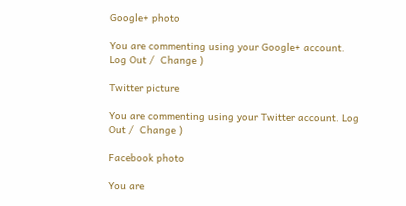Google+ photo

You are commenting using your Google+ account. Log Out /  Change )

Twitter picture

You are commenting using your Twitter account. Log Out /  Change )

Facebook photo

You are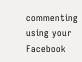commenting using your Facebook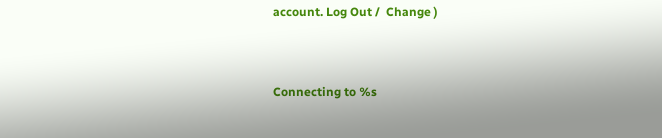account. Log Out /  Change )


Connecting to %s